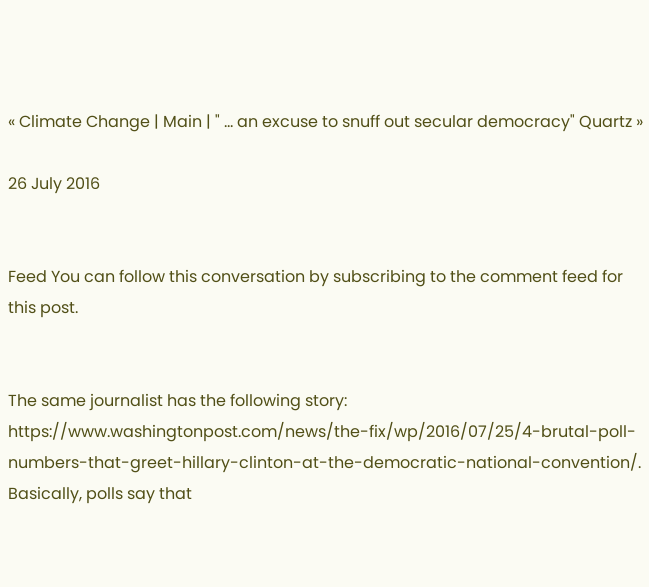« Climate Change | Main | " ... an excuse to snuff out secular democracy" Quartz »

26 July 2016


Feed You can follow this conversation by subscribing to the comment feed for this post.


The same journalist has the following story: https://www.washingtonpost.com/news/the-fix/wp/2016/07/25/4-brutal-poll-numbers-that-greet-hillary-clinton-at-the-democratic-national-convention/. Basically, polls say that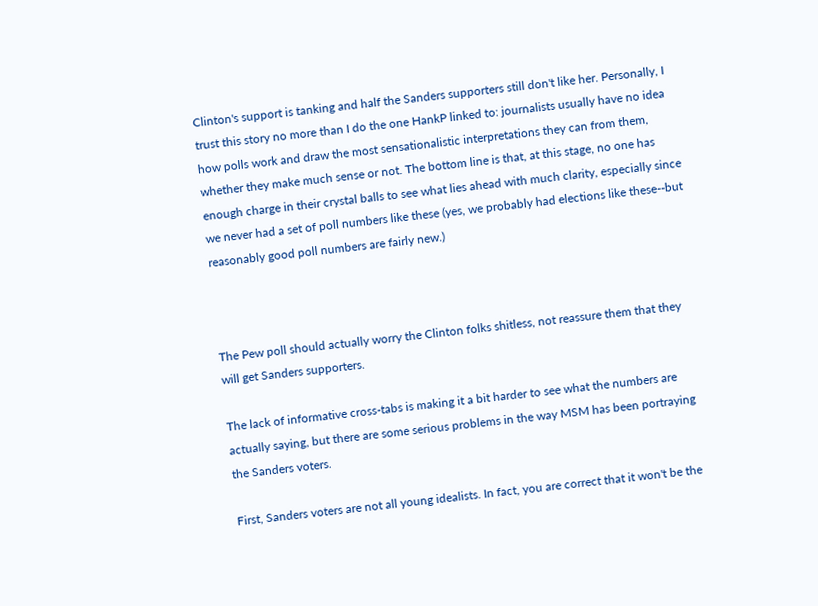Clinton's support is tanking and half the Sanders supporters still don't like her. Personally, I trust this story no more than I do the one HankP linked to: journalists usually have no idea how polls work and draw the most sensationalistic interpretations they can from them, whether they make much sense or not. The bottom line is that, at this stage, no one has enough charge in their crystal balls to see what lies ahead with much clarity, especially since we never had a set of poll numbers like these (yes, we probably had elections like these--but reasonably good poll numbers are fairly new.)



The Pew poll should actually worry the Clinton folks shitless, not reassure them that they will get Sanders supporters.

The lack of informative cross-tabs is making it a bit harder to see what the numbers are actually saying, but there are some serious problems in the way MSM has been portraying the Sanders voters.

First, Sanders voters are not all young idealists. In fact, you are correct that it won't be the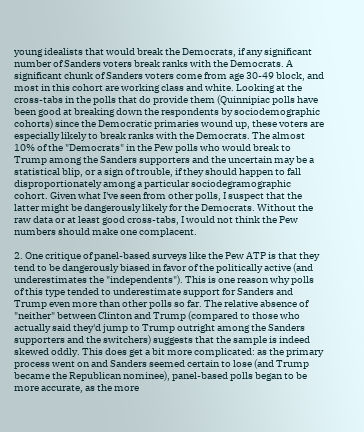young idealists that would break the Democrats, if any significant number of Sanders voters break ranks with the Democrats. A significant chunk of Sanders voters come from age 30-49 block, and most in this cohort are working class and white. Looking at the cross-tabs in the polls that do provide them (Quinnipiac polls have been good at breaking down the respondents by sociodemographic cohorts) since the Democratic primaries wound up, these voters are especially likely to break ranks with the Democrats. The almost 10% of the "Democrats" in the Pew polls who would break to Trump among the Sanders supporters and the uncertain may be a statistical blip, or a sign of trouble, if they should happen to fall disproportionately among a particular sociodegramographic cohort. Given what I've seen from other polls, I suspect that the latter might be dangerously likely for the Democrats. Without the raw data or at least good cross-tabs, I would not think the Pew numbers should make one complacent.

2. One critique of panel-based surveys like the Pew ATP is that they tend to be dangerously biased in favor of the politically active (and underestimates the "independents"). This is one reason why polls of this type tended to underestimate support for Sanders and Trump even more than other polls so far. The relative absence of "neither" between Clinton and Trump (compared to those who actually said they'd jump to Trump outright among the Sanders supporters and the switchers) suggests that the sample is indeed skewed oddly. This does get a bit more complicated: as the primary process went on and Sanders seemed certain to lose (and Trump became the Republican nominee), panel-based polls began to be more accurate, as the more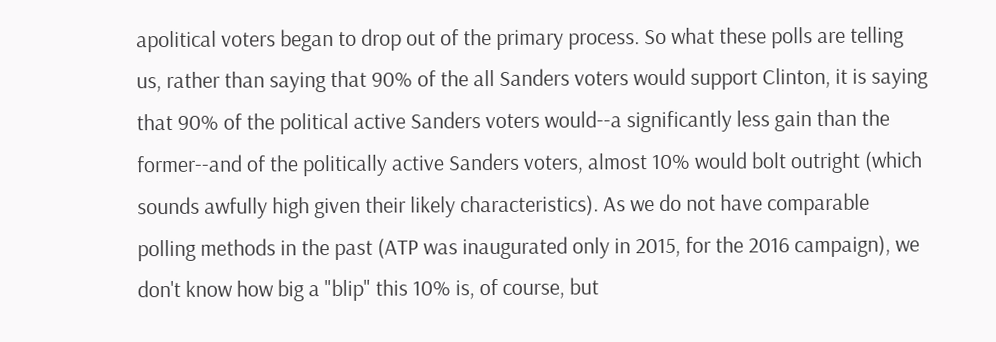apolitical voters began to drop out of the primary process. So what these polls are telling us, rather than saying that 90% of the all Sanders voters would support Clinton, it is saying that 90% of the political active Sanders voters would--a significantly less gain than the former--and of the politically active Sanders voters, almost 10% would bolt outright (which sounds awfully high given their likely characteristics). As we do not have comparable polling methods in the past (ATP was inaugurated only in 2015, for the 2016 campaign), we don't know how big a "blip" this 10% is, of course, but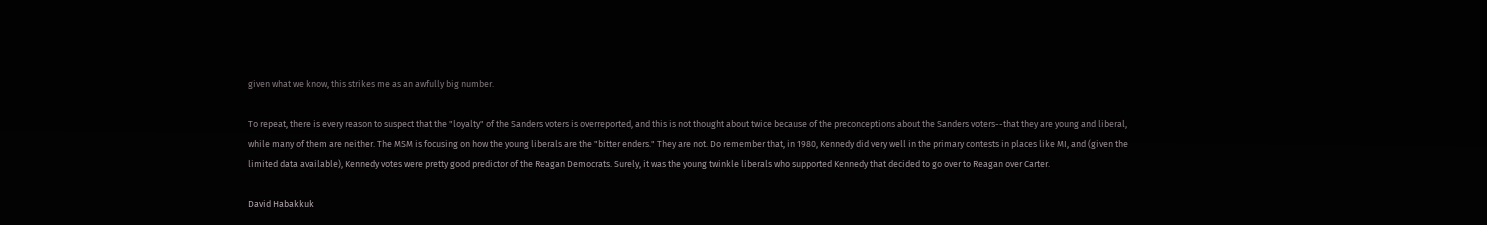given what we know, this strikes me as an awfully big number.

To repeat, there is every reason to suspect that the "loyalty" of the Sanders voters is overreported, and this is not thought about twice because of the preconceptions about the Sanders voters--that they are young and liberal, while many of them are neither. The MSM is focusing on how the young liberals are the "bitter enders." They are not. Do remember that, in 1980, Kennedy did very well in the primary contests in places like MI, and (given the limited data available), Kennedy votes were pretty good predictor of the Reagan Democrats. Surely, it was the young twinkle liberals who supported Kennedy that decided to go over to Reagan over Carter.

David Habakkuk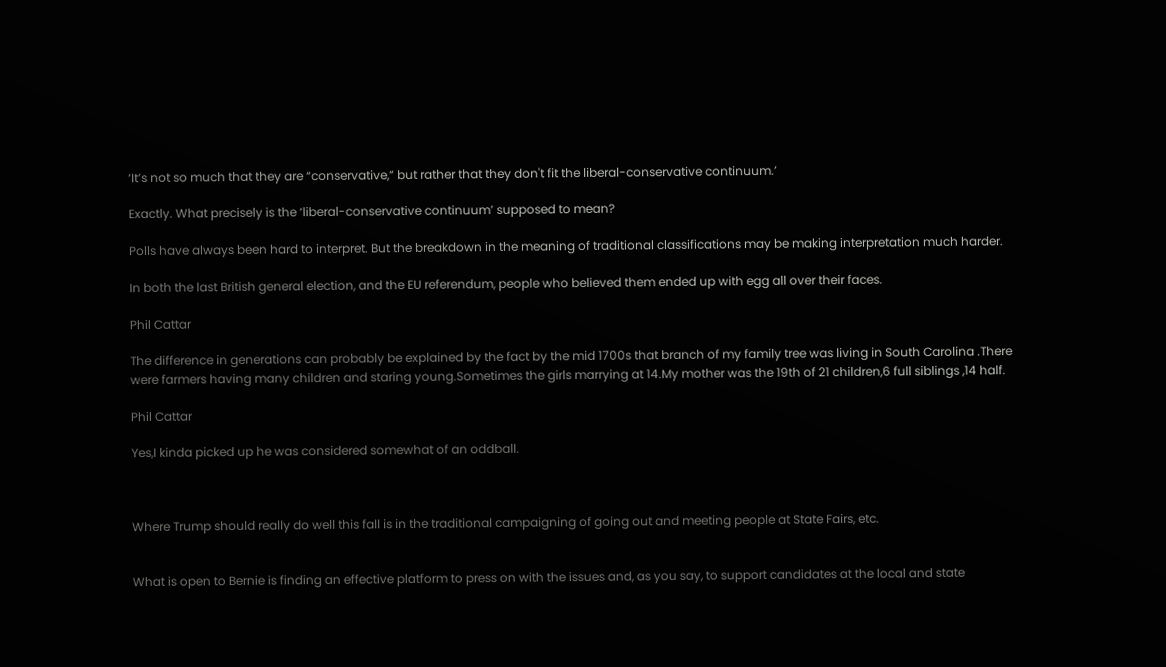‘It’s not so much that they are “conservative,” but rather that they don't fit the liberal-conservative continuum.’

Exactly. What precisely is the ‘liberal-conservative continuum’ supposed to mean?

Polls have always been hard to interpret. But the breakdown in the meaning of traditional classifications may be making interpretation much harder.

In both the last British general election, and the EU referendum, people who believed them ended up with egg all over their faces.

Phil Cattar

The difference in generations can probably be explained by the fact by the mid 1700s that branch of my family tree was living in South Carolina .There were farmers having many children and staring young.Sometimes the girls marrying at 14.My mother was the 19th of 21 children,6 full siblings ,14 half.

Phil Cattar

Yes,I kinda picked up he was considered somewhat of an oddball.



Where Trump should really do well this fall is in the traditional campaigning of going out and meeting people at State Fairs, etc.


What is open to Bernie is finding an effective platform to press on with the issues and, as you say, to support candidates at the local and state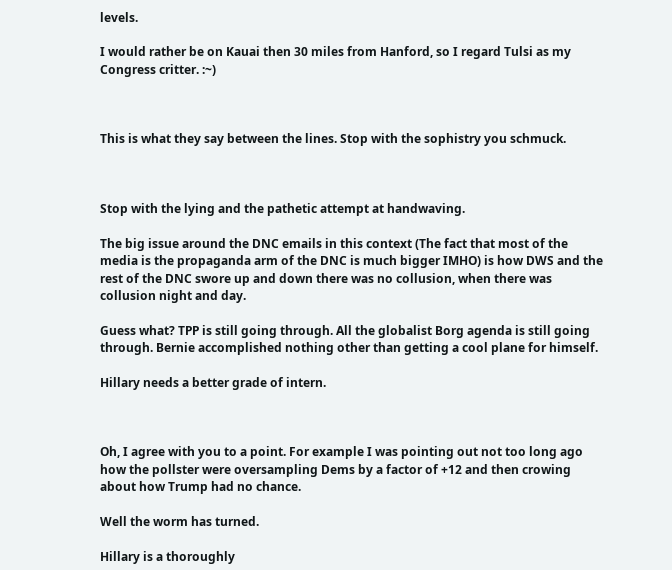levels.

I would rather be on Kauai then 30 miles from Hanford, so I regard Tulsi as my Congress critter. :~)



This is what they say between the lines. Stop with the sophistry you schmuck.



Stop with the lying and the pathetic attempt at handwaving.

The big issue around the DNC emails in this context (The fact that most of the media is the propaganda arm of the DNC is much bigger IMHO) is how DWS and the rest of the DNC swore up and down there was no collusion, when there was collusion night and day.

Guess what? TPP is still going through. All the globalist Borg agenda is still going through. Bernie accomplished nothing other than getting a cool plane for himself.

Hillary needs a better grade of intern.



Oh, I agree with you to a point. For example I was pointing out not too long ago how the pollster were oversampling Dems by a factor of +12 and then crowing about how Trump had no chance.

Well the worm has turned.

Hillary is a thoroughly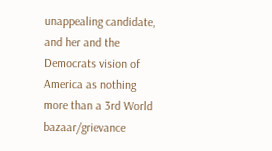unappealing candidate, and her and the Democrats vision of America as nothing more than a 3rd World bazaar/grievance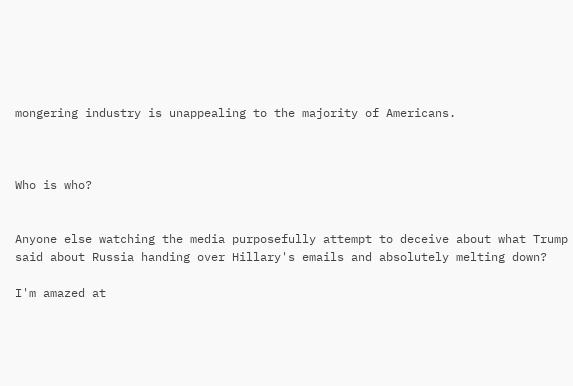mongering industry is unappealing to the majority of Americans.



Who is who?


Anyone else watching the media purposefully attempt to deceive about what Trump said about Russia handing over Hillary's emails and absolutely melting down?

I'm amazed at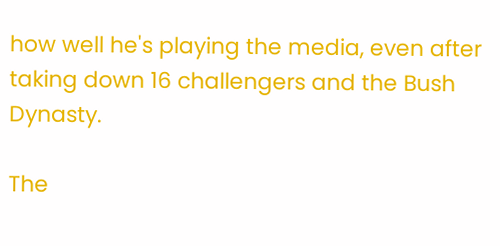how well he's playing the media, even after taking down 16 challengers and the Bush Dynasty.

The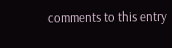comments to this entry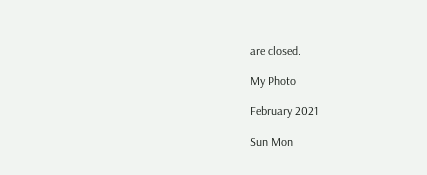are closed.

My Photo

February 2021

Sun Mon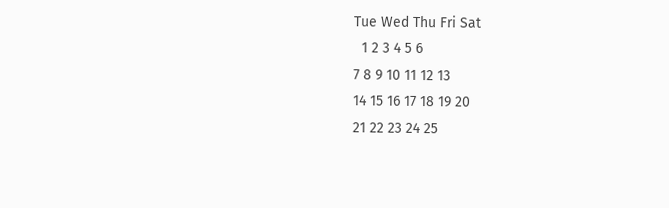Tue Wed Thu Fri Sat
  1 2 3 4 5 6
7 8 9 10 11 12 13
14 15 16 17 18 19 20
21 22 23 24 25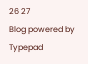26 27
Blog powered by Typepad